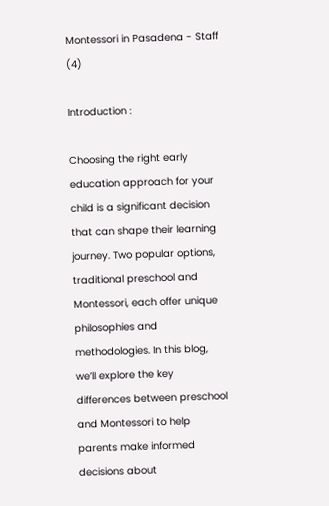Montessori in Pasadena - Staff (4)

Introduction :

Choosing the right early education approach for your child is a significant decision that can shape their learning journey. Two popular options, traditional preschool and Montessori, each offer unique philosophies and methodologies. In this blog, we’ll explore the key differences between preschool and Montessori to help parents make informed decisions about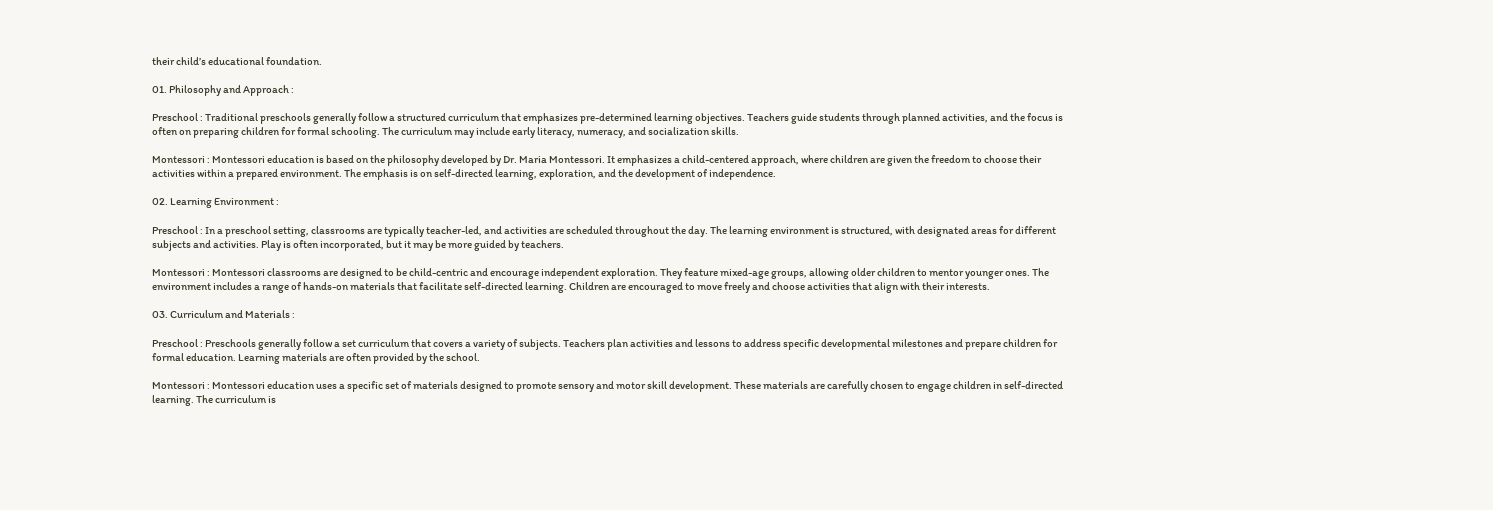their child’s educational foundation.

01. Philosophy and Approach :

Preschool : Traditional preschools generally follow a structured curriculum that emphasizes pre-determined learning objectives. Teachers guide students through planned activities, and the focus is often on preparing children for formal schooling. The curriculum may include early literacy, numeracy, and socialization skills.

Montessori : Montessori education is based on the philosophy developed by Dr. Maria Montessori. It emphasizes a child-centered approach, where children are given the freedom to choose their activities within a prepared environment. The emphasis is on self-directed learning, exploration, and the development of independence.

02. Learning Environment :

Preschool : In a preschool setting, classrooms are typically teacher-led, and activities are scheduled throughout the day. The learning environment is structured, with designated areas for different subjects and activities. Play is often incorporated, but it may be more guided by teachers.

Montessori : Montessori classrooms are designed to be child-centric and encourage independent exploration. They feature mixed-age groups, allowing older children to mentor younger ones. The environment includes a range of hands-on materials that facilitate self-directed learning. Children are encouraged to move freely and choose activities that align with their interests.

03. Curriculum and Materials :

Preschool : Preschools generally follow a set curriculum that covers a variety of subjects. Teachers plan activities and lessons to address specific developmental milestones and prepare children for formal education. Learning materials are often provided by the school.

Montessori : Montessori education uses a specific set of materials designed to promote sensory and motor skill development. These materials are carefully chosen to engage children in self-directed learning. The curriculum is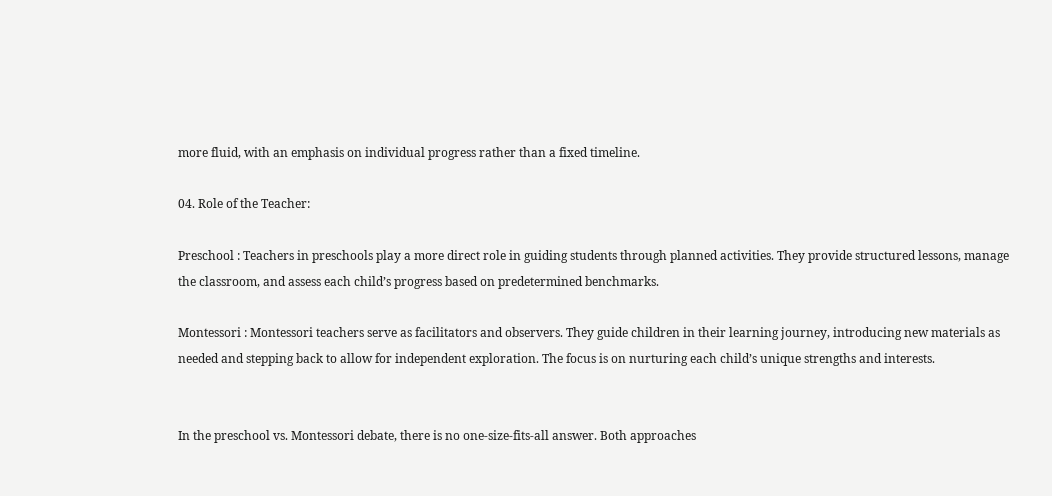more fluid, with an emphasis on individual progress rather than a fixed timeline.

04. Role of the Teacher:

Preschool : Teachers in preschools play a more direct role in guiding students through planned activities. They provide structured lessons, manage the classroom, and assess each child’s progress based on predetermined benchmarks.

Montessori : Montessori teachers serve as facilitators and observers. They guide children in their learning journey, introducing new materials as needed and stepping back to allow for independent exploration. The focus is on nurturing each child’s unique strengths and interests.


In the preschool vs. Montessori debate, there is no one-size-fits-all answer. Both approaches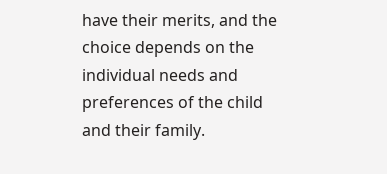have their merits, and the choice depends on the individual needs and preferences of the child and their family.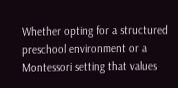Whether opting for a structured preschool environment or a Montessori setting that values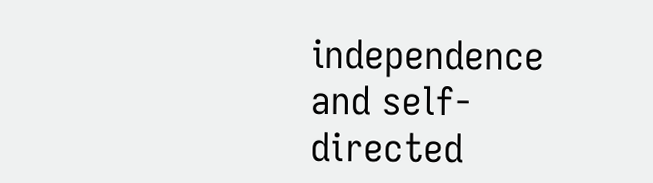independence and self-directed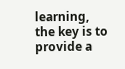learning, the key is to provide a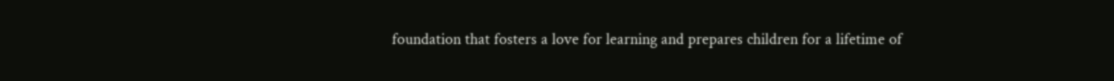foundation that fosters a love for learning and prepares children for a lifetime of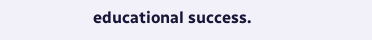educational success.